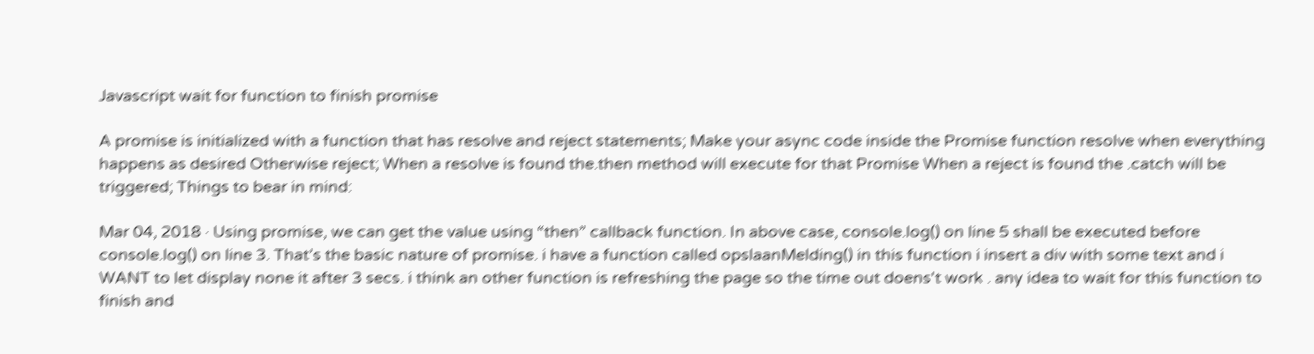Javascript wait for function to finish promise

A promise is initialized with a function that has resolve and reject statements; Make your async code inside the Promise function resolve when everything happens as desired Otherwise reject; When a resolve is found the.then method will execute for that Promise When a reject is found the .catch will be triggered; Things to bear in mind:

Mar 04, 2018 · Using promise, we can get the value using “then” callback function. In above case, console.log() on line 5 shall be executed before console.log() on line 3. That’s the basic nature of promise. i have a function called opslaanMelding() in this function i insert a div with some text and i WANT to let display none it after 3 secs. i think an other function is refreshing the page so the time out doens't work . any idea to wait for this function to finish and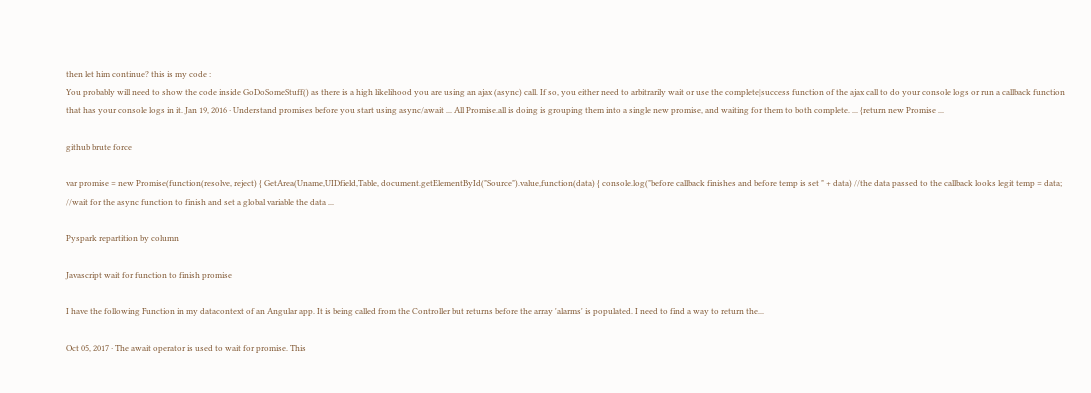then let him continue? this is my code :
You probably will need to show the code inside GoDoSomeStuff() as there is a high likelihood you are using an ajax (async) call. If so, you either need to arbitrarily wait or use the complete|success function of the ajax call to do your console logs or run a callback function that has your console logs in it. Jan 19, 2016 · Understand promises before you start using async/await ... All Promise.all is doing is grouping them into a single new promise, and waiting for them to both complete. ... {return new Promise ...

github brute force

var promise = new Promise(function(resolve, reject) { GetArea(Uname,UIDfield,Table, document.getElementById("Source").value,function(data) { console.log("before callback finishes and before temp is set " + data) //the data passed to the callback looks legit temp = data; //wait for the async function to finish and set a global variable the data ...

Pyspark repartition by column

Javascript wait for function to finish promise

I have the following Function in my datacontext of an Angular app. It is being called from the Controller but returns before the array 'alarms' is populated. I need to find a way to return the...

Oct 05, 2017 · The await operator is used to wait for promise. This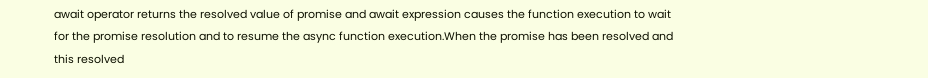await operator returns the resolved value of promise and await expression causes the function execution to wait for the promise resolution and to resume the async function execution.When the promise has been resolved and this resolved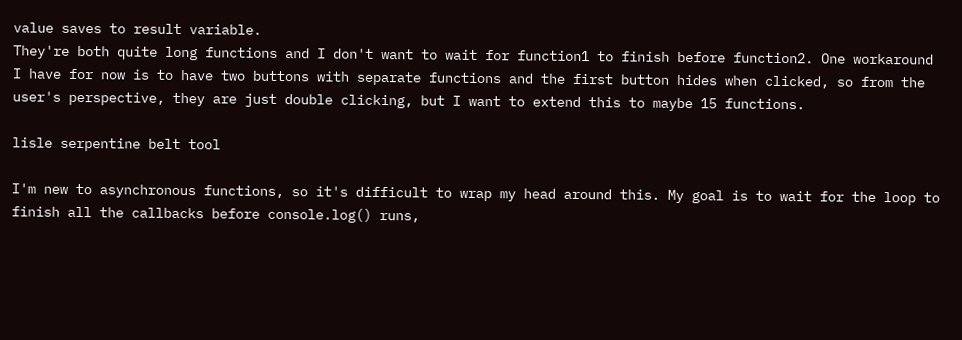value saves to result variable.
They're both quite long functions and I don't want to wait for function1 to finish before function2. One workaround I have for now is to have two buttons with separate functions and the first button hides when clicked, so from the user's perspective, they are just double clicking, but I want to extend this to maybe 15 functions.

lisle serpentine belt tool

I'm new to asynchronous functions, so it's difficult to wrap my head around this. My goal is to wait for the loop to finish all the callbacks before console.log() runs,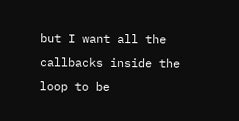but I want all the callbacks inside the loop to be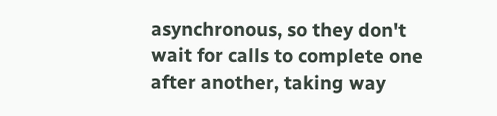asynchronous, so they don't wait for calls to complete one after another, taking way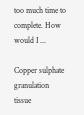too much time to complete. How would I ...

Copper sulphate granulation tissue